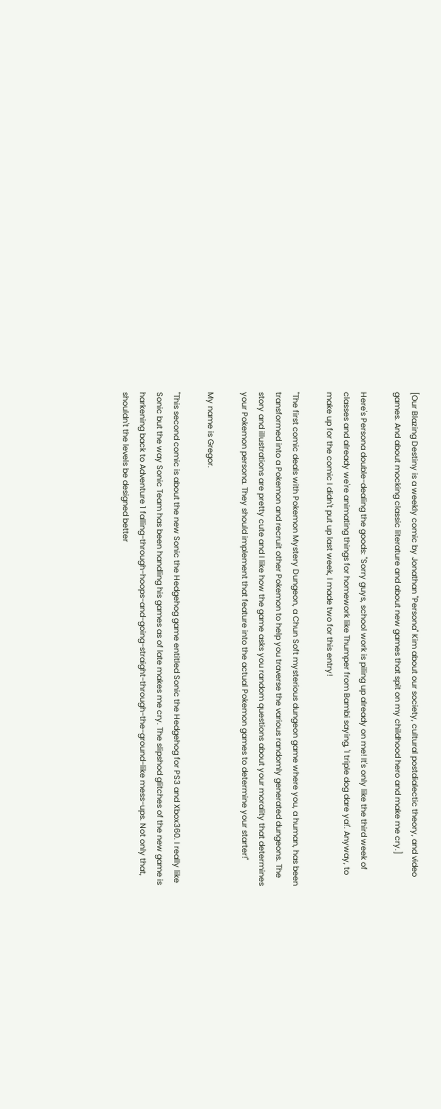[Our Blazing Destiny is a weekly comic by Jonathan "Persona" Kim about our society, cultural postdialectic theory, and video games. And about mocking classic literature and about new games that spit on my childhood hero and make me cry.]

Here's Persona double-dealing the goods: "Sorry guys, school work is piling up already on me! It's only like the third week of classes and already we're animating things for homework like Thumper from Bambi saying, 'I triple dog dare ya!'. Anyway, to make up for the comic I didn't put up last week, I made two for this entry!

"The first comic deals with Pokemon Mystery Dungeon, a Chun Soft mysterious dungeon game where you, a human, has been transformed into a Pokemon and recruit other Pokemon to help you traverse the various randomly generated dungeons. The story and illustrations are pretty cute and I like how the game asks you random questions about your morality that determines your Pokemon persona. They should implement that feature into the actual Pokemon games to determine your starter!"

My name is Gregor.

"This second comic is about the new Sonic the Hedgehog game entitled Sonic the Hedgehog for PS3 and Xbox360. I really like Sonic but the way Sonic Team has been handling his games as of late makes me cry. The slipshod glitches of the new game is harkening back to Adventure 1 falling-through-hoops-and-going-straight-through-the-ground-like mess-ups. Not only that, shouldn't the levels be designed better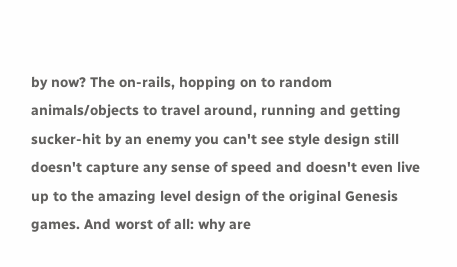by now? The on-rails, hopping on to random animals/objects to travel around, running and getting sucker-hit by an enemy you can't see style design still doesn't capture any sense of speed and doesn't even live up to the amazing level design of the original Genesis games. And worst of all: why are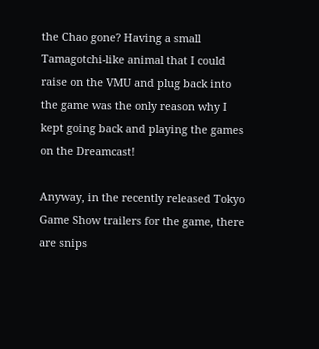the Chao gone? Having a small Tamagotchi-like animal that I could raise on the VMU and plug back into the game was the only reason why I kept going back and playing the games on the Dreamcast!

Anyway, in the recently released Tokyo Game Show trailers for the game, there are snips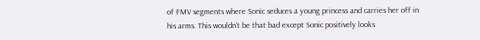of FMV segments where Sonic seduces a young princess and carries her off in his arms. This wouldn't be that bad except Sonic positively looks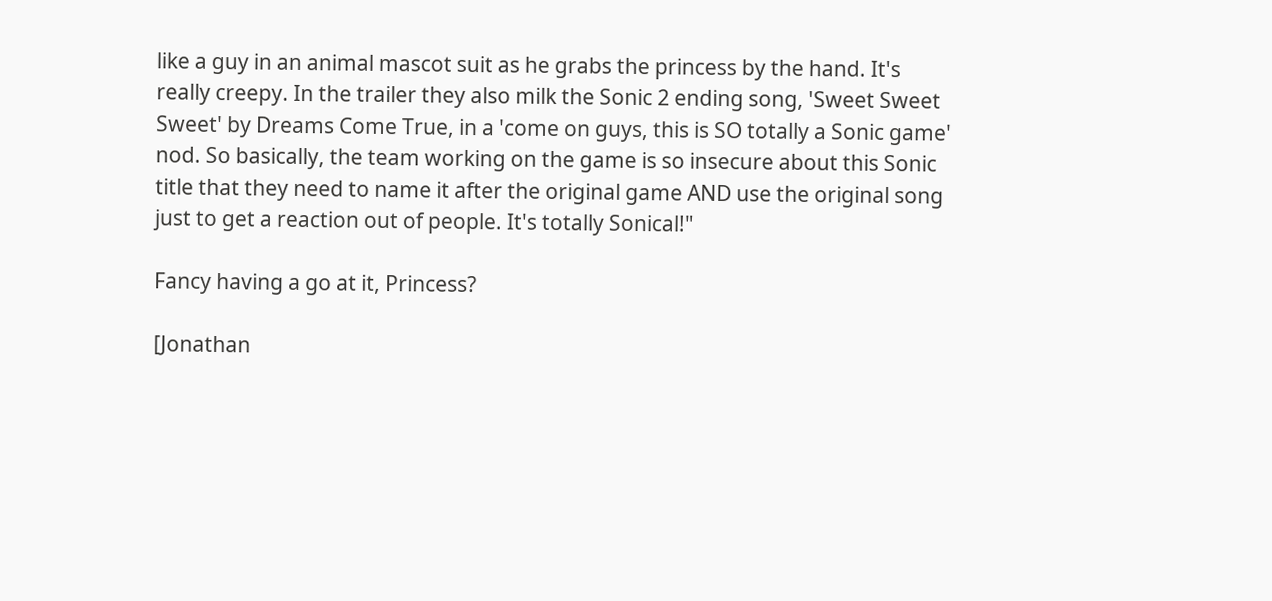like a guy in an animal mascot suit as he grabs the princess by the hand. It's really creepy. In the trailer they also milk the Sonic 2 ending song, 'Sweet Sweet Sweet' by Dreams Come True, in a 'come on guys, this is SO totally a Sonic game' nod. So basically, the team working on the game is so insecure about this Sonic title that they need to name it after the original game AND use the original song just to get a reaction out of people. It's totally Sonical!"

Fancy having a go at it, Princess?

[Jonathan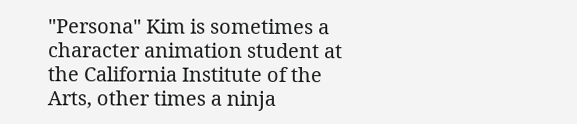"Persona" Kim is sometimes a character animation student at the California Institute of the Arts, other times a ninja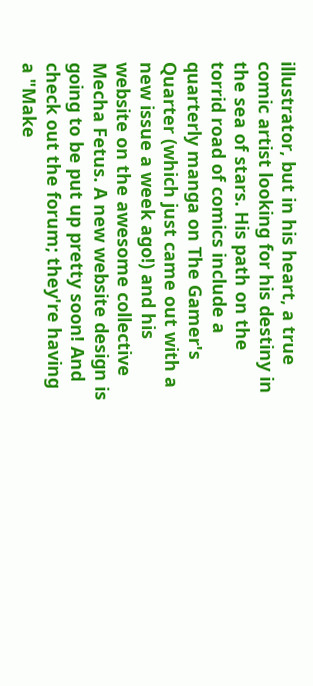illustrator, but in his heart, a true comic artist looking for his destiny in the sea of stars. His path on the torrid road of comics include a quarterly manga on The Gamer's Quarter (which just came out with a new issue a week ago!) and his website on the awesome collective Mecha Fetus. A new website design is going to be put up pretty soon! And check out the forum; they're having a "Make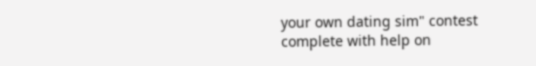your own dating sim" contest complete with help on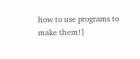how to use programs to make them!]